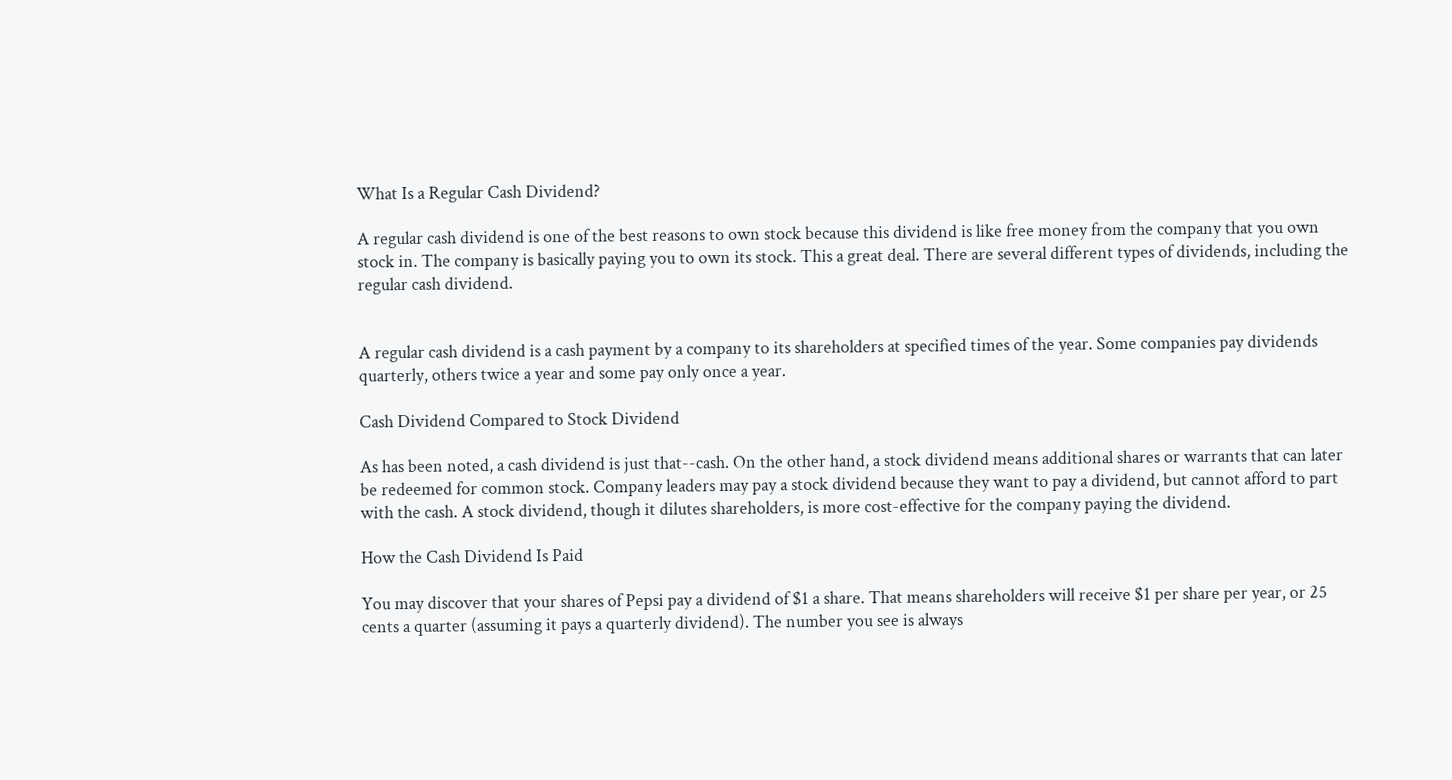What Is a Regular Cash Dividend?

A regular cash dividend is one of the best reasons to own stock because this dividend is like free money from the company that you own stock in. The company is basically paying you to own its stock. This a great deal. There are several different types of dividends, including the regular cash dividend.


A regular cash dividend is a cash payment by a company to its shareholders at specified times of the year. Some companies pay dividends quarterly, others twice a year and some pay only once a year.

Cash Dividend Compared to Stock Dividend

As has been noted, a cash dividend is just that--cash. On the other hand, a stock dividend means additional shares or warrants that can later be redeemed for common stock. Company leaders may pay a stock dividend because they want to pay a dividend, but cannot afford to part with the cash. A stock dividend, though it dilutes shareholders, is more cost-effective for the company paying the dividend.

How the Cash Dividend Is Paid

You may discover that your shares of Pepsi pay a dividend of $1 a share. That means shareholders will receive $1 per share per year, or 25 cents a quarter (assuming it pays a quarterly dividend). The number you see is always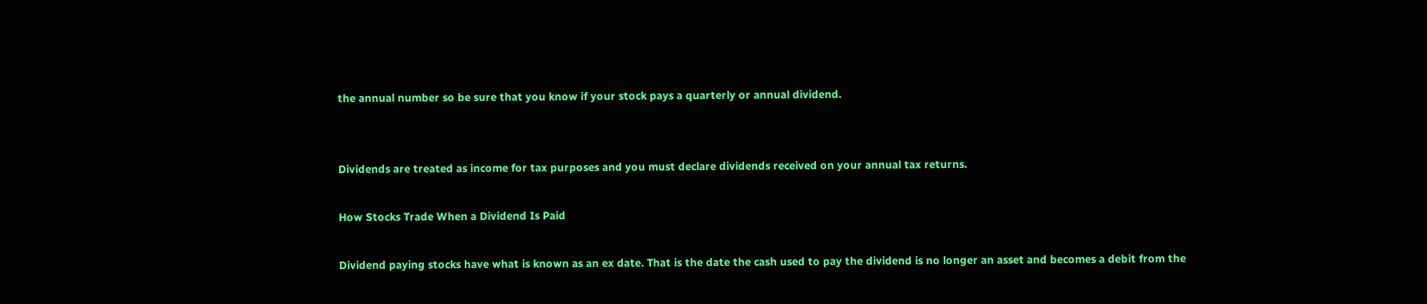the annual number so be sure that you know if your stock pays a quarterly or annual dividend.


Dividends are treated as income for tax purposes and you must declare dividends received on your annual tax returns.

How Stocks Trade When a Dividend Is Paid

Dividend paying stocks have what is known as an ex date. That is the date the cash used to pay the dividend is no longer an asset and becomes a debit from the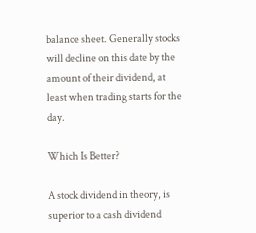balance sheet. Generally stocks will decline on this date by the amount of their dividend, at least when trading starts for the day.

Which Is Better?

A stock dividend in theory, is superior to a cash dividend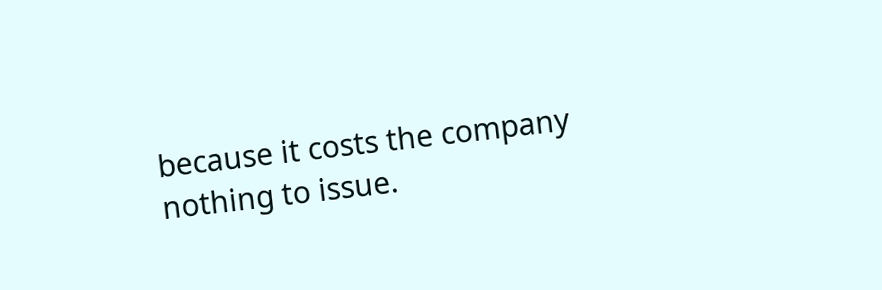because it costs the company nothing to issue.